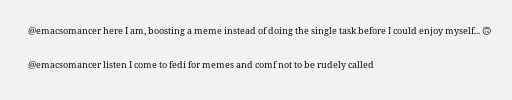@emacsomancer here I am, boosting a meme instead of doing the single task before I could enjoy myself... 🙃

@emacsomancer listen I come to fedi for memes and comf not to be rudely called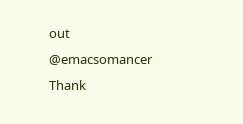out
@emacsomancer Thank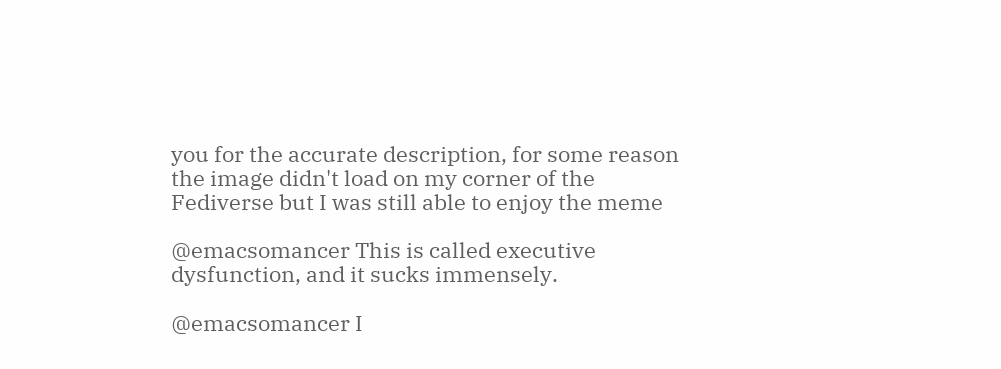you for the accurate description, for some reason the image didn't load on my corner of the Fediverse but I was still able to enjoy the meme

@emacsomancer This is called executive dysfunction, and it sucks immensely.

@emacsomancer I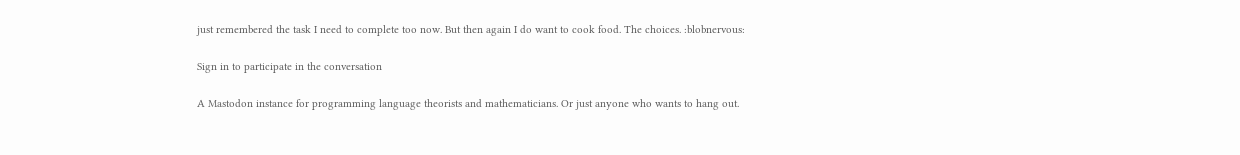just remembered the task I need to complete too now. But then again I do want to cook food. The choices. :blobnervous:

Sign in to participate in the conversation

A Mastodon instance for programming language theorists and mathematicians. Or just anyone who wants to hang out.